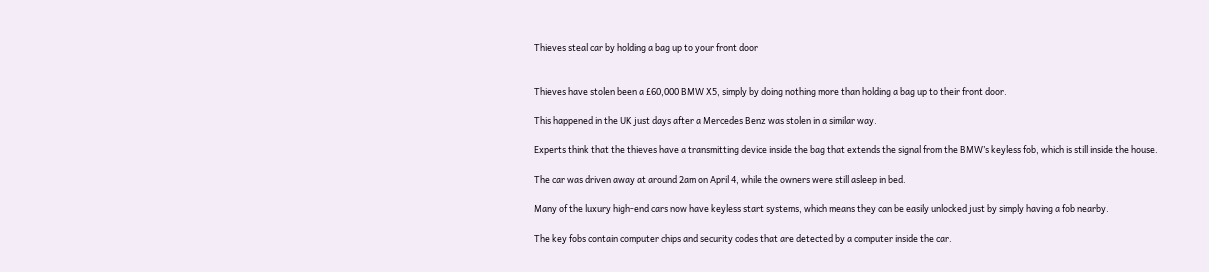Thieves steal car by holding a bag up to your front door


Thieves have stolen been a £60,000 BMW X5, simply by doing nothing more than holding a bag up to their front door.

This happened in the UK just days after a Mercedes Benz was stolen in a similar way.

Experts think that the thieves have a transmitting device inside the bag that extends the signal from the BMW’s keyless fob, which is still inside the house.

The car was driven away at around 2am on April 4, while the owners were still asleep in bed.

Many of the luxury high-end cars now have keyless start systems, which means they can be easily unlocked just by simply having a fob nearby.

The key fobs contain computer chips and security codes that are detected by a computer inside the car.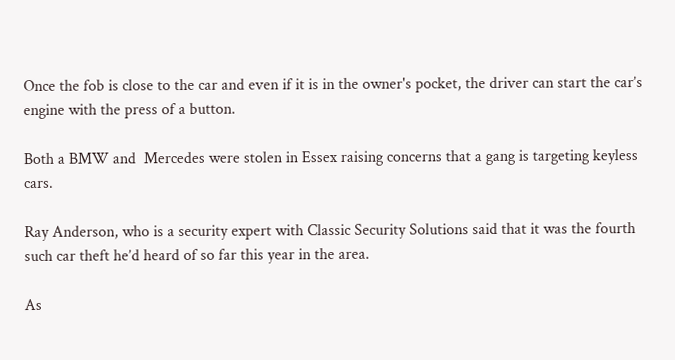Once the fob is close to the car and even if it is in the owner's pocket, the driver can start the car’s engine with the press of a button.

Both a BMW and  Mercedes were stolen in Essex raising concerns that a gang is targeting keyless cars.

Ray Anderson, who is a security expert with Classic Security Solutions said that it was the fourth such car theft he’d heard of so far this year in the area.

As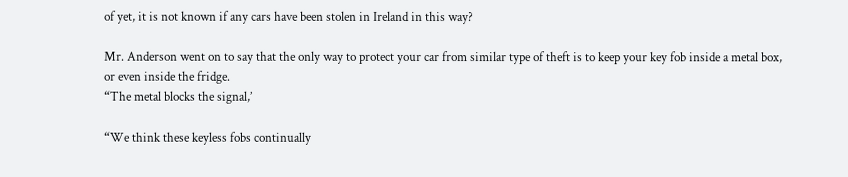of yet, it is not known if any cars have been stolen in Ireland in this way?

Mr. Anderson went on to say that the only way to protect your car from similar type of theft is to keep your key fob inside a metal box, or even inside the fridge.
“The metal blocks the signal,’

“We think these keyless fobs continually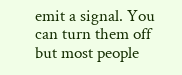emit a signal. You can turn them off but most people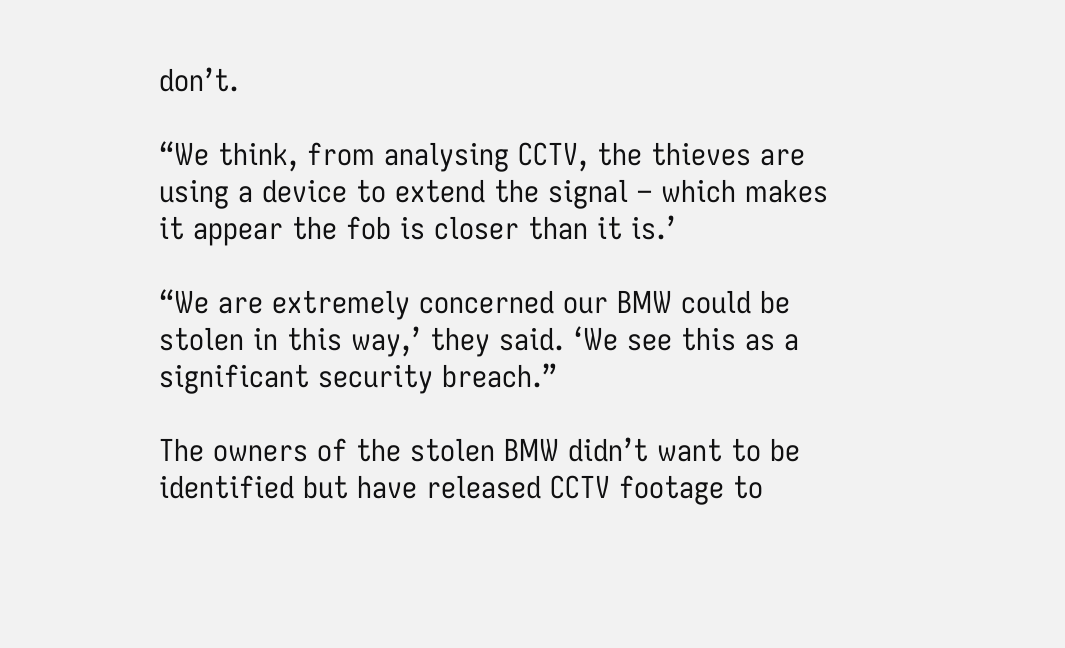don’t.

“We think, from analysing CCTV, the thieves are using a device to extend the signal – which makes it appear the fob is closer than it is.’

“We are extremely concerned our BMW could be stolen in this way,’ they said. ‘We see this as a significant security breach.”

The owners of the stolen BMW didn’t want to be identified but have released CCTV footage to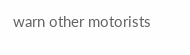warn other motorists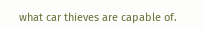what car thieves are capable of.